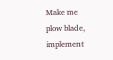Make me plow blade, implement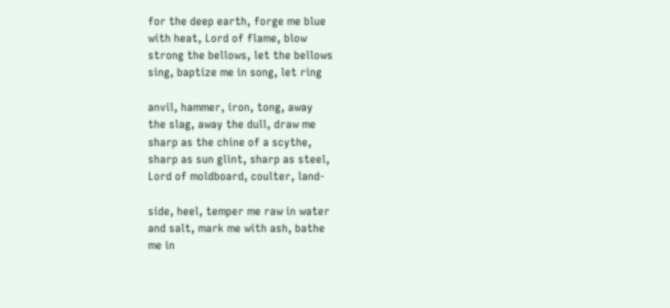for the deep earth, forge me blue
with heat, Lord of flame, blow
strong the bellows, let the bellows
sing, baptize me in song, let ring

anvil, hammer, iron, tong, away
the slag, away the dull, draw me
sharp as the chine of a scythe,
sharp as sun glint, sharp as steel,
Lord of moldboard, coulter, land-

side, heel, temper me raw in water
and salt, mark me with ash, bathe
me in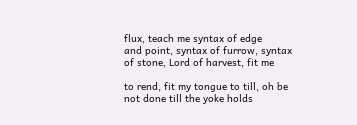flux, teach me syntax of edge
and point, syntax of furrow, syntax
of stone, Lord of harvest, fit me

to rend, fit my tongue to till, oh be
not done till the yoke holds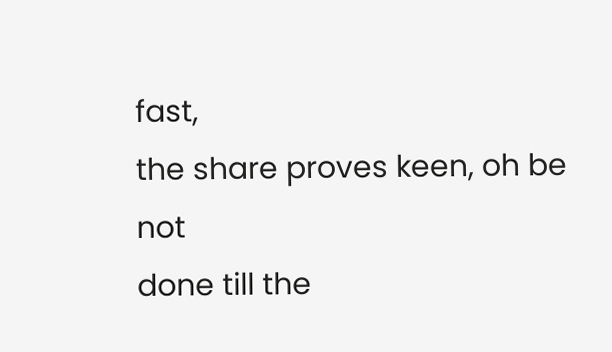fast,
the share proves keen, oh be not
done till the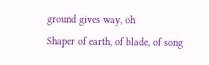ground gives way, oh
Shaper of earth, of blade, of song